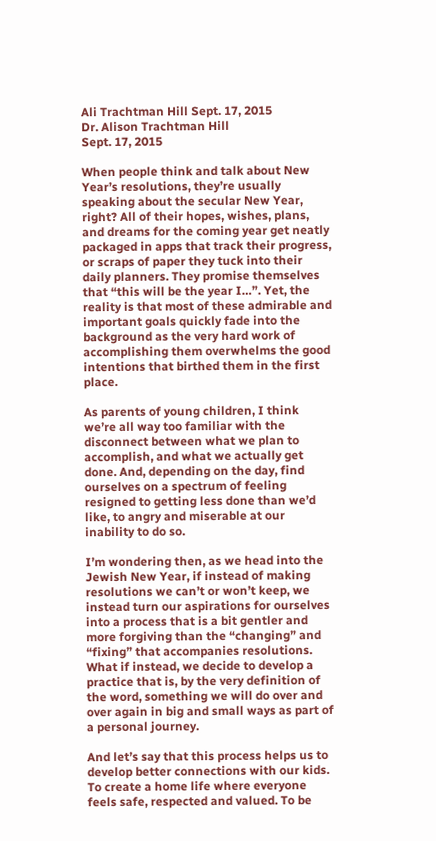Ali Trachtman Hill Sept. 17, 2015
Dr. Alison Trachtman Hill
Sept. 17, 2015

When people think and talk about New Year’s resolutions, they’re usually speaking about the secular New Year, right? All of their hopes, wishes, plans, and dreams for the coming year get neatly packaged in apps that track their progress, or scraps of paper they tuck into their daily planners. They promise themselves that “this will be the year I…”. Yet, the reality is that most of these admirable and important goals quickly fade into the background as the very hard work of accomplishing them overwhelms the good intentions that birthed them in the first place.

As parents of young children, I think we’re all way too familiar with the disconnect between what we plan to accomplish, and what we actually get done. And, depending on the day, find ourselves on a spectrum of feeling resigned to getting less done than we’d like, to angry and miserable at our inability to do so.

I’m wondering then, as we head into the Jewish New Year, if instead of making resolutions we can’t or won’t keep, we instead turn our aspirations for ourselves into a process that is a bit gentler and more forgiving than the “changing” and “fixing” that accompanies resolutions. What if instead, we decide to develop a practice that is, by the very definition of the word, something we will do over and over again in big and small ways as part of a personal journey.

And let’s say that this process helps us to develop better connections with our kids. To create a home life where everyone feels safe, respected and valued. To be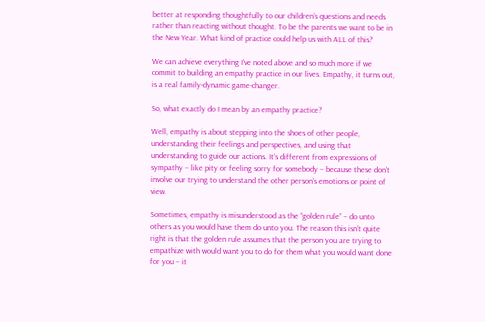better at responding thoughtfully to our children’s questions and needs rather than reacting without thought. To be the parents we want to be in the New Year. What kind of practice could help us with ALL of this?

We can achieve everything I’ve noted above and so much more if we commit to building an empathy practice in our lives. Empathy, it turns out, is a real family-dynamic game-changer.

So, what exactly do I mean by an empathy practice?

Well, empathy is about stepping into the shoes of other people, understanding their feelings and perspectives, and using that understanding to guide our actions. It’s different from expressions of sympathy – like pity or feeling sorry for somebody – because these don’t involve our trying to understand the other person’s emotions or point of view.

Sometimes, empathy is misunderstood as the “golden rule” – do unto others as you would have them do unto you. The reason this isn’t quite right is that the golden rule assumes that the person you are trying to empathize with would want you to do for them what you would want done for you – it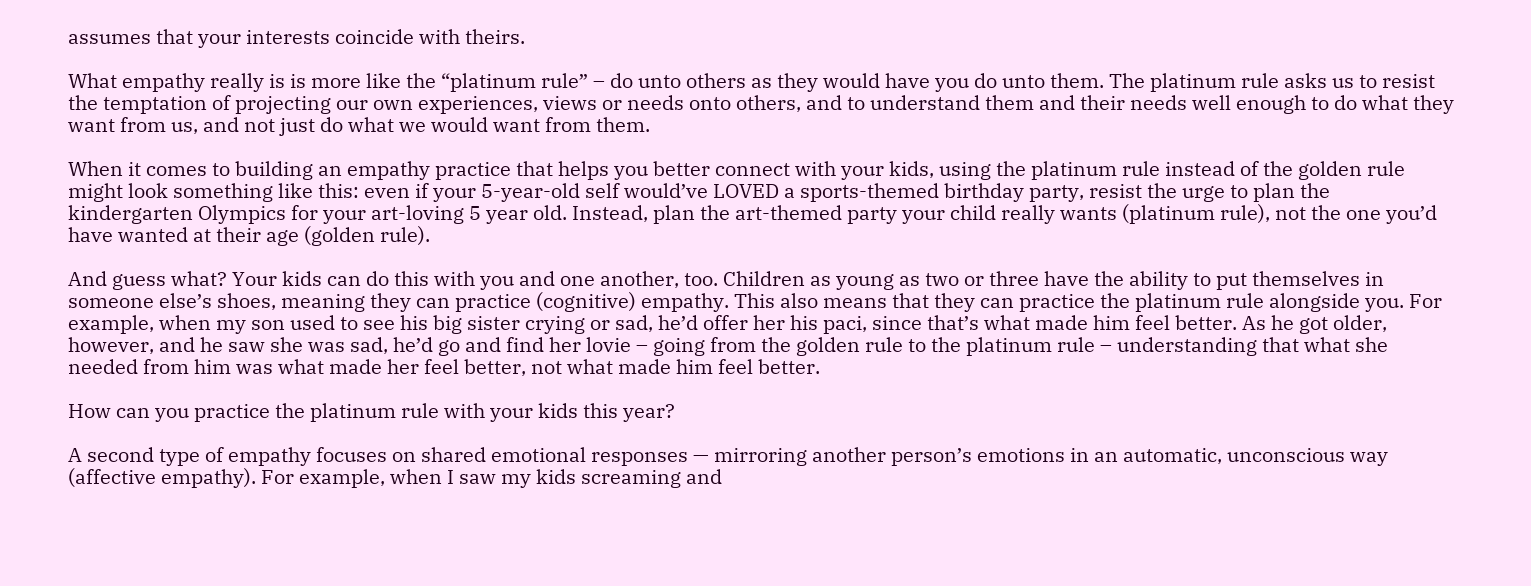assumes that your interests coincide with theirs.

What empathy really is is more like the “platinum rule” – do unto others as they would have you do unto them. The platinum rule asks us to resist the temptation of projecting our own experiences, views or needs onto others, and to understand them and their needs well enough to do what they want from us, and not just do what we would want from them.

When it comes to building an empathy practice that helps you better connect with your kids, using the platinum rule instead of the golden rule might look something like this: even if your 5-year-old self would’ve LOVED a sports-themed birthday party, resist the urge to plan the kindergarten Olympics for your art-loving 5 year old. Instead, plan the art-themed party your child really wants (platinum rule), not the one you’d have wanted at their age (golden rule).

And guess what? Your kids can do this with you and one another, too. Children as young as two or three have the ability to put themselves in someone else’s shoes, meaning they can practice (cognitive) empathy. This also means that they can practice the platinum rule alongside you. For example, when my son used to see his big sister crying or sad, he’d offer her his paci, since that’s what made him feel better. As he got older, however, and he saw she was sad, he’d go and find her lovie – going from the golden rule to the platinum rule – understanding that what she needed from him was what made her feel better, not what made him feel better.

How can you practice the platinum rule with your kids this year?

A second type of empathy focuses on shared emotional responses — mirroring another person’s emotions in an automatic, unconscious way (affective empathy). For example, when I saw my kids screaming and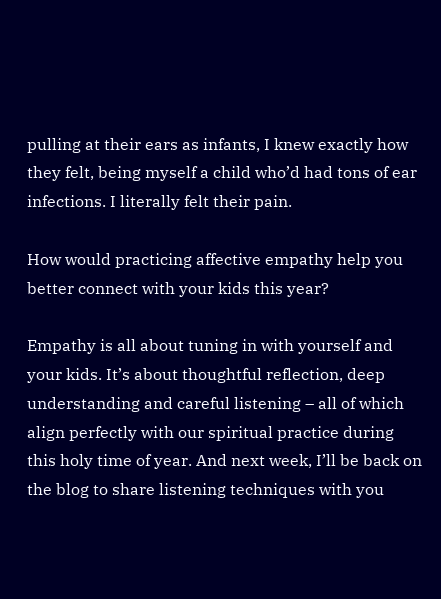pulling at their ears as infants, I knew exactly how they felt, being myself a child who’d had tons of ear infections. I literally felt their pain.

How would practicing affective empathy help you better connect with your kids this year?

Empathy is all about tuning in with yourself and your kids. It’s about thoughtful reflection, deep understanding and careful listening – all of which align perfectly with our spiritual practice during this holy time of year. And next week, I’ll be back on the blog to share listening techniques with you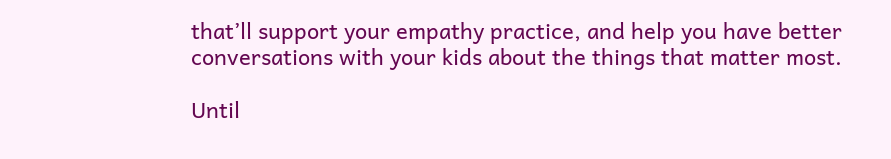that’ll support your empathy practice, and help you have better conversations with your kids about the things that matter most.

Until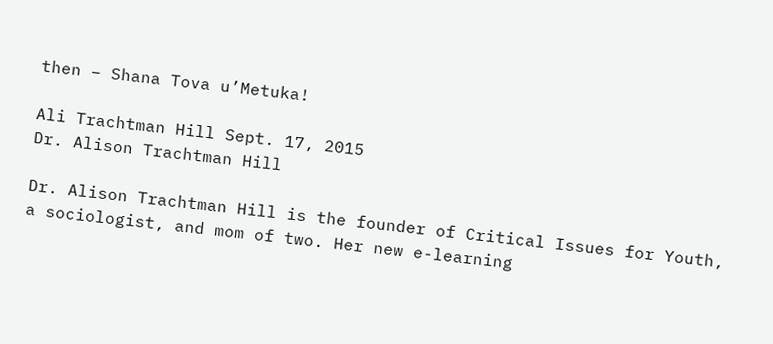then – Shana Tova u’Metuka!

Ali Trachtman Hill Sept. 17, 2015
Dr. Alison Trachtman Hill

Dr. Alison Trachtman Hill is the founder of Critical Issues for Youth, a sociologist, and mom of two. Her new e-learning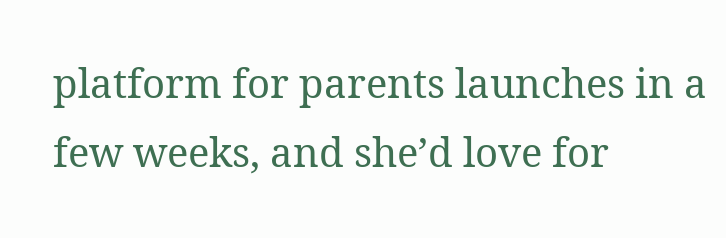platform for parents launches in a few weeks, and she’d love for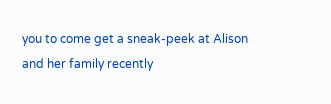you to come get a sneak-peek at Alison and her family recently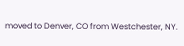moved to Denver, CO from Westchester, NY.